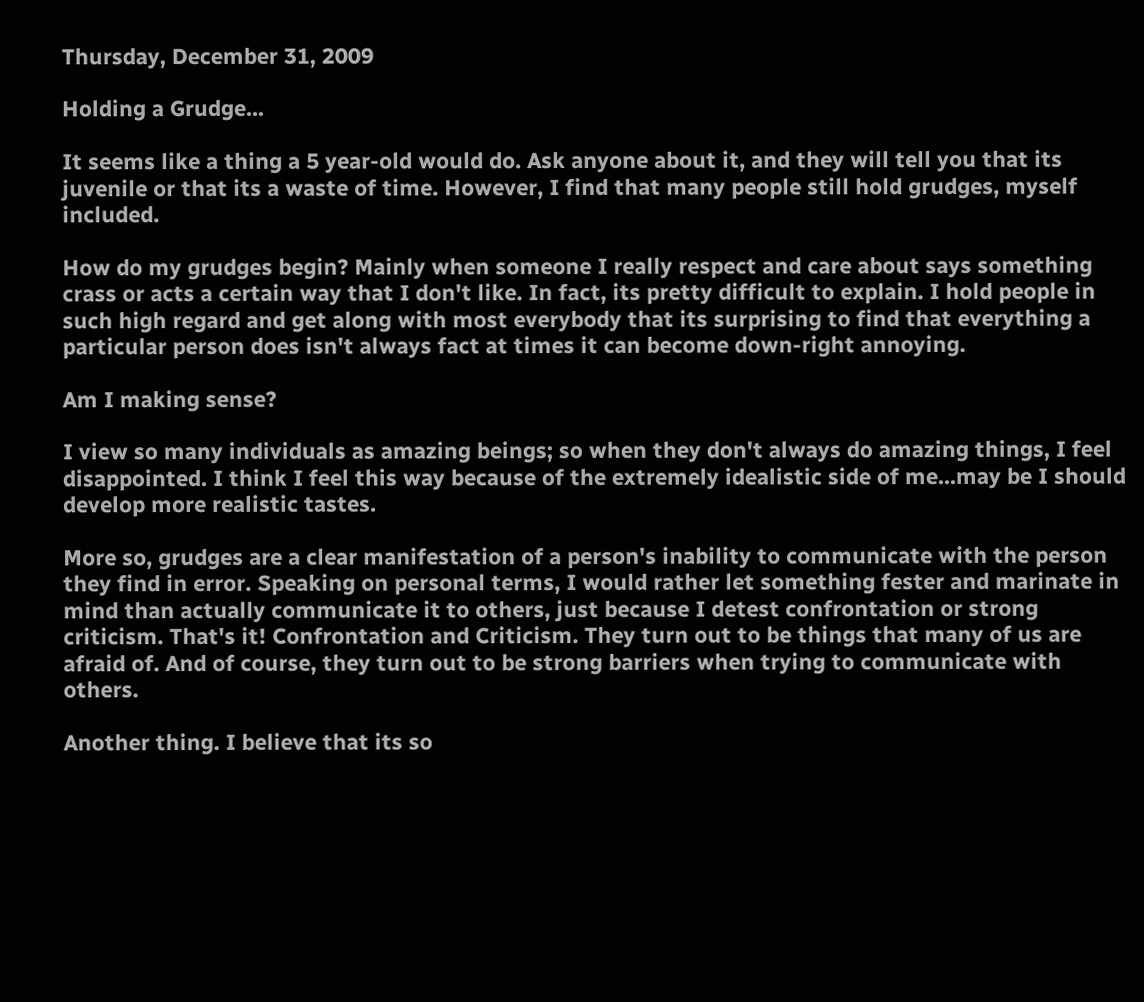Thursday, December 31, 2009

Holding a Grudge...

It seems like a thing a 5 year-old would do. Ask anyone about it, and they will tell you that its juvenile or that its a waste of time. However, I find that many people still hold grudges, myself included.

How do my grudges begin? Mainly when someone I really respect and care about says something crass or acts a certain way that I don't like. In fact, its pretty difficult to explain. I hold people in such high regard and get along with most everybody that its surprising to find that everything a particular person does isn't always fact at times it can become down-right annoying.

Am I making sense?

I view so many individuals as amazing beings; so when they don't always do amazing things, I feel disappointed. I think I feel this way because of the extremely idealistic side of me...may be I should develop more realistic tastes.

More so, grudges are a clear manifestation of a person's inability to communicate with the person they find in error. Speaking on personal terms, I would rather let something fester and marinate in mind than actually communicate it to others, just because I detest confrontation or strong criticism. That's it! Confrontation and Criticism. They turn out to be things that many of us are afraid of. And of course, they turn out to be strong barriers when trying to communicate with others.

Another thing. I believe that its so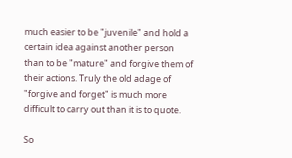much easier to be "juvenile" and hold a certain idea against another person than to be "mature" and forgive them of their actions. Truly the old adage of "forgive and forget" is much more difficult to carry out than it is to quote.

So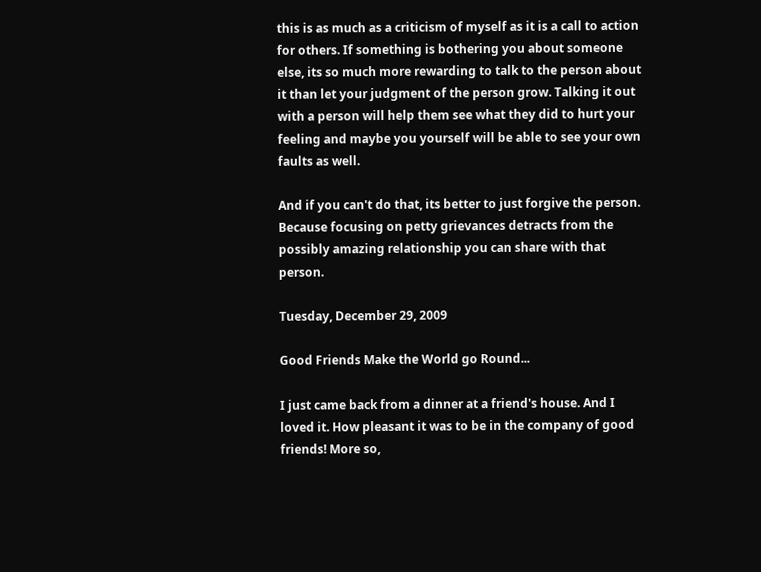this is as much as a criticism of myself as it is a call to action for others. If something is bothering you about someone else, its so much more rewarding to talk to the person about it than let your judgment of the person grow. Talking it out with a person will help them see what they did to hurt your feeling and maybe you yourself will be able to see your own faults as well.

And if you can't do that, its better to just forgive the person. Because focusing on petty grievances detracts from the possibly amazing relationship you can share with that person.

Tuesday, December 29, 2009

Good Friends Make the World go Round...

I just came back from a dinner at a friend's house. And I loved it. How pleasant it was to be in the company of good friends! More so,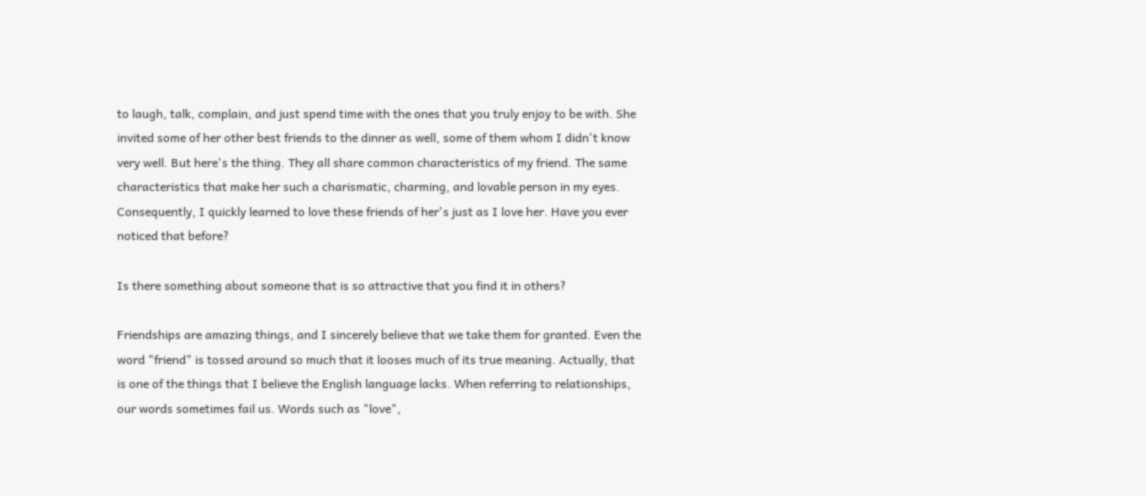to laugh, talk, complain, and just spend time with the ones that you truly enjoy to be with. She invited some of her other best friends to the dinner as well, some of them whom I didn't know very well. But here's the thing. They all share common characteristics of my friend. The same characteristics that make her such a charismatic, charming, and lovable person in my eyes. Consequently, I quickly learned to love these friends of her's just as I love her. Have you ever noticed that before?

Is there something about someone that is so attractive that you find it in others?

Friendships are amazing things, and I sincerely believe that we take them for granted. Even the word "friend" is tossed around so much that it looses much of its true meaning. Actually, that is one of the things that I believe the English language lacks. When referring to relationships, our words sometimes fail us. Words such as "love",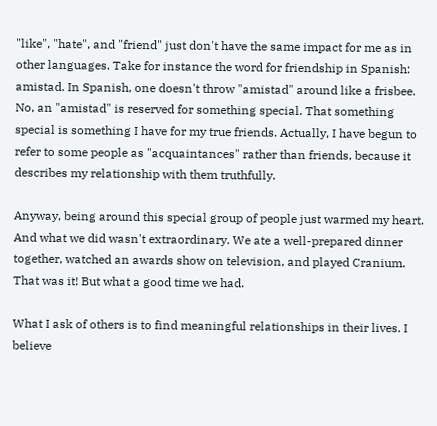"like", "hate", and "friend" just don't have the same impact for me as in other languages. Take for instance the word for friendship in Spanish: amistad. In Spanish, one doesn't throw "amistad" around like a frisbee. No, an "amistad" is reserved for something special. That something special is something I have for my true friends. Actually, I have begun to refer to some people as "acquaintances" rather than friends, because it describes my relationship with them truthfully.

Anyway, being around this special group of people just warmed my heart. And what we did wasn't extraordinary. We ate a well-prepared dinner together, watched an awards show on television, and played Cranium. That was it! But what a good time we had.

What I ask of others is to find meaningful relationships in their lives. I believe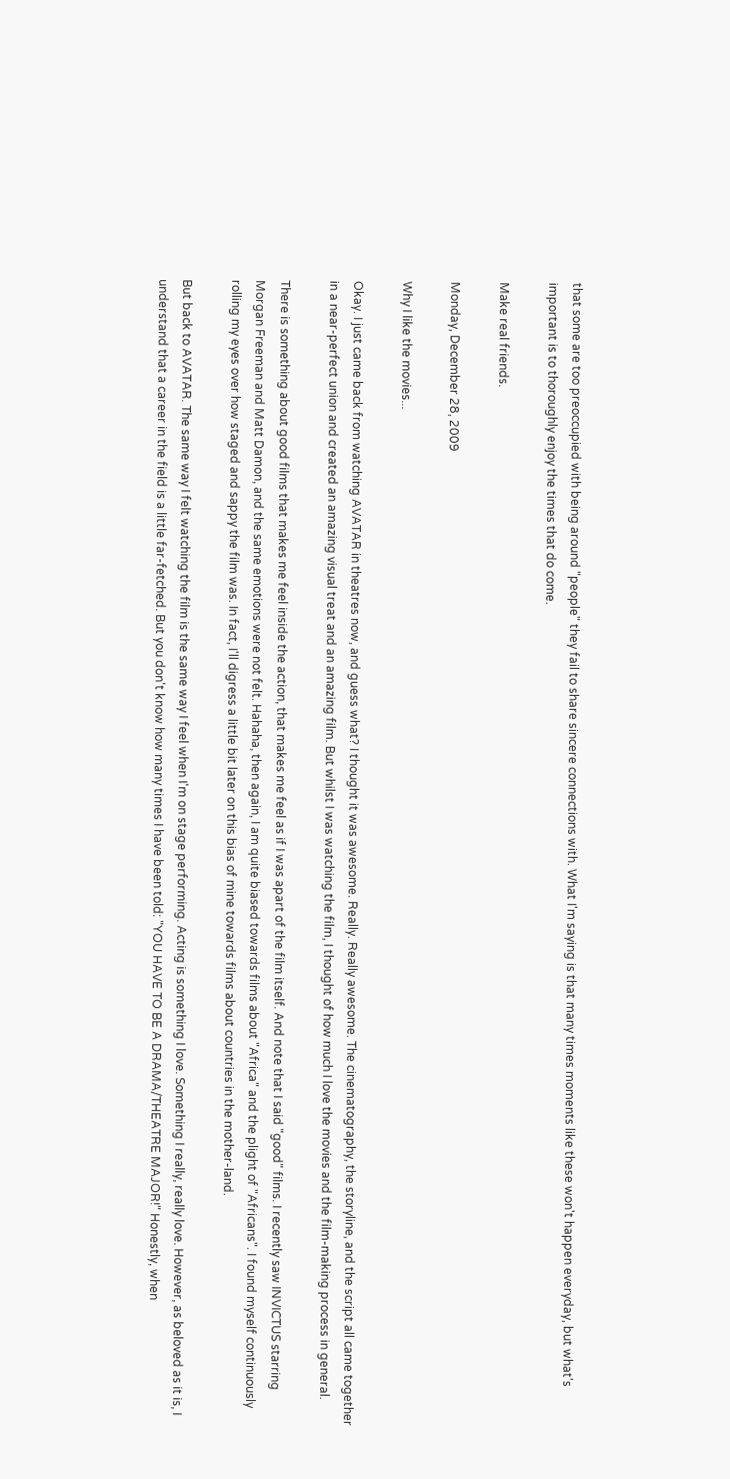that some are too preoccupied with being around "people" they fail to share sincere connections with. What I'm saying is that many times moments like these won't happen everyday, but what's important is to thoroughly enjoy the times that do come.

Make real friends.

Monday, December 28, 2009

Why I like the movies...

Okay. I just came back from watching AVATAR in theatres now, and guess what? I thought it was awesome. Really. Really awesome. The cinematography, the storyline, and the script all came together in a near-perfect union and created an amazing visual treat and an amazing film. But whilst I was watching the film, I thought of how much I love the movies and the film-making process in general.

There is something about good films that makes me feel inside the action, that makes me feel as if I was apart of the film itself. And note that I said "good" films. I recently saw INVICTUS starring Morgan Freeman and Matt Damon, and the same emotions were not felt. Hahaha, then again, I am quite biased towards films about "Africa" and the plight of "Africans". I found myself continuously rolling my eyes over how staged and sappy the film was. In fact, I'll digress a little bit later on this bias of mine towards films about countries in the mother-land.

But back to AVATAR. The same way I felt watching the film is the same way I feel when I'm on stage performing. Acting is something I love. Something I really, really love. However, as beloved as it is, I understand that a career in the field is a little far-fetched. But you don't know how many times I have been told: "YOU HAVE TO BE A DRAMA/THEATRE MAJOR!" Honestly, when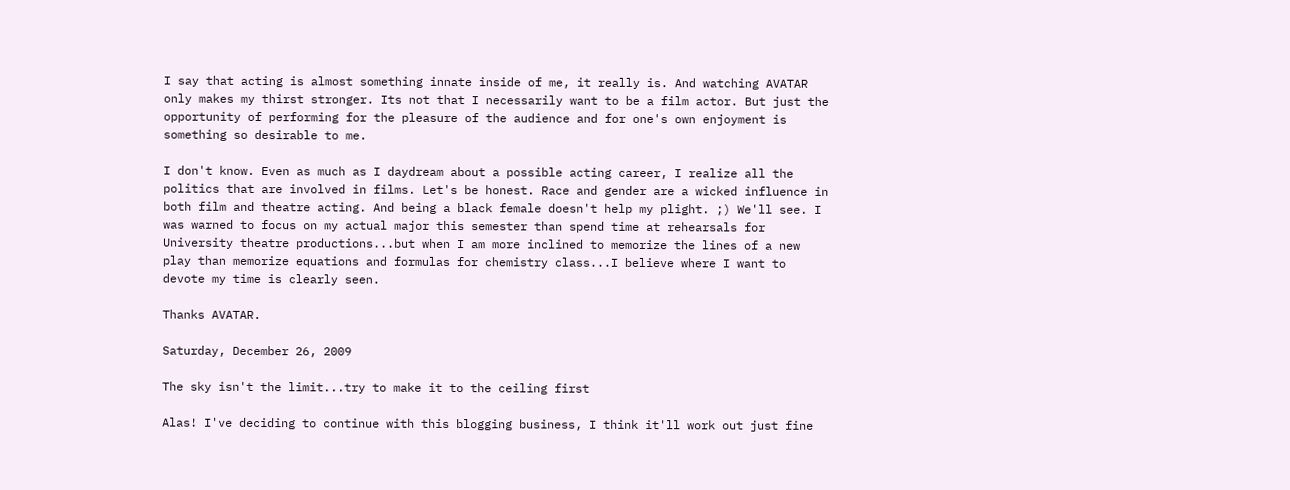I say that acting is almost something innate inside of me, it really is. And watching AVATAR only makes my thirst stronger. Its not that I necessarily want to be a film actor. But just the opportunity of performing for the pleasure of the audience and for one's own enjoyment is something so desirable to me.

I don't know. Even as much as I daydream about a possible acting career, I realize all the politics that are involved in films. Let's be honest. Race and gender are a wicked influence in both film and theatre acting. And being a black female doesn't help my plight. ;) We'll see. I was warned to focus on my actual major this semester than spend time at rehearsals for University theatre productions...but when I am more inclined to memorize the lines of a new play than memorize equations and formulas for chemistry class...I believe where I want to devote my time is clearly seen.

Thanks AVATAR.

Saturday, December 26, 2009

The sky isn't the limit...try to make it to the ceiling first

Alas! I've deciding to continue with this blogging business, I think it'll work out just fine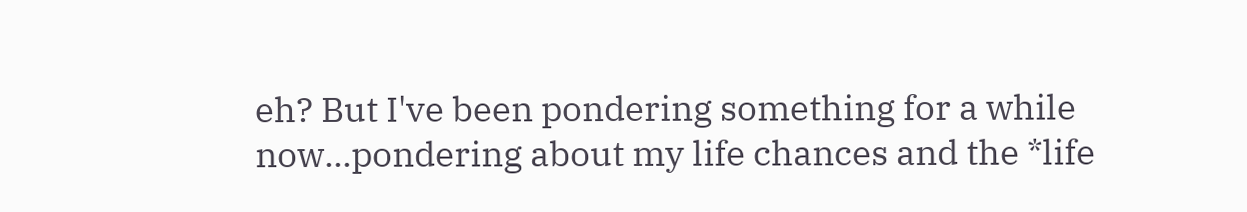eh? But I've been pondering something for a while now...pondering about my life chances and the *life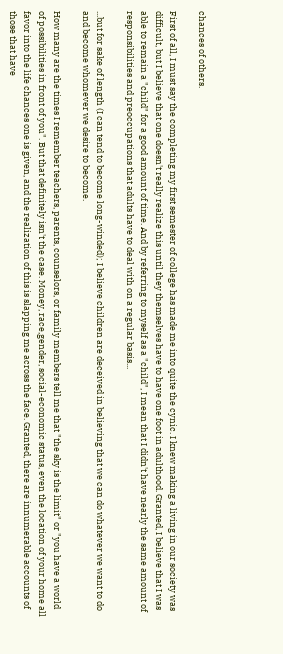chances of others.

First of all, I must say the completing my first semester of college has made me into quite the cynic. I knew making a living in our society was difficult, but I believe that one doesn't really realize this until they themselves have to have one foot in adulthood. Granted, I believe that I was able to remain a "child" for a good amount of time. And by referring to myself as a "child", I mean that I didn't have nearly the same amount of responsibilities and preoccupations that adults have to deal with on a regular basis...

...but for sake of length (I can tend to become long-winded); I believe children are deceived in believing that we can do whatever we want to do and become whomever we desire to become.

How many are the times I remember teachers, parents, counselors, or family members tell me that "the sky is the limit" or "you have a world of possibilities in front of you". But that definitely isn't the case. Money, race,gender, social-economic status, even the location of your home all favor into the life chances one is given, and the realization of this is slapping me across the face. Granted, there are innumerable accounts of those that have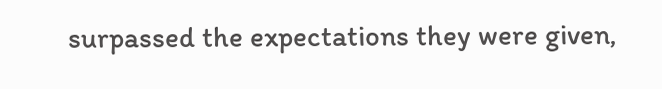surpassed the expectations they were given,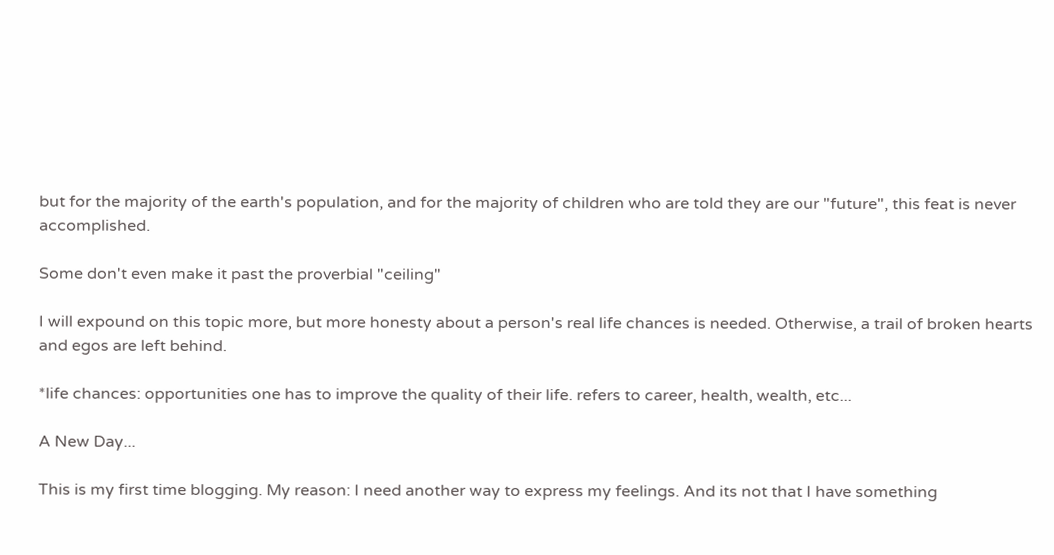but for the majority of the earth's population, and for the majority of children who are told they are our "future", this feat is never accomplished.

Some don't even make it past the proverbial "ceiling"

I will expound on this topic more, but more honesty about a person's real life chances is needed. Otherwise, a trail of broken hearts and egos are left behind.

*life chances: opportunities one has to improve the quality of their life. refers to career, health, wealth, etc...

A New Day...

This is my first time blogging. My reason: I need another way to express my feelings. And its not that I have something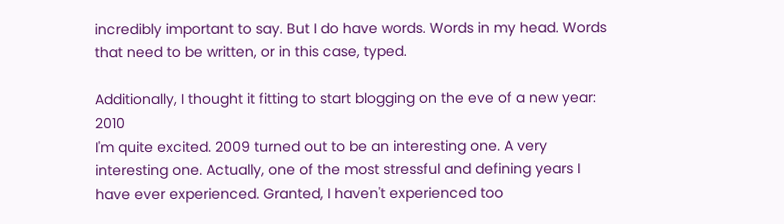incredibly important to say. But I do have words. Words in my head. Words that need to be written, or in this case, typed.

Additionally, I thought it fitting to start blogging on the eve of a new year: 2010
I'm quite excited. 2009 turned out to be an interesting one. A very interesting one. Actually, one of the most stressful and defining years I have ever experienced. Granted, I haven't experienced too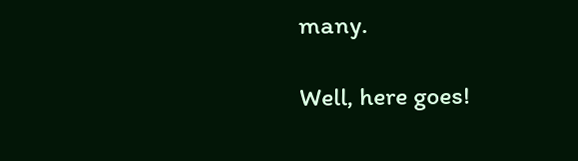many.

Well, here goes!